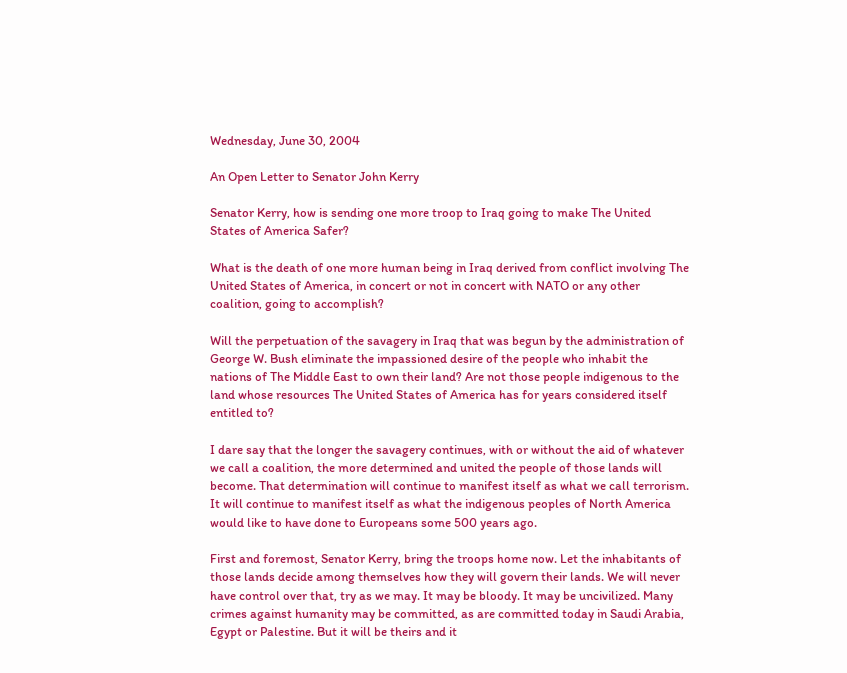Wednesday, June 30, 2004

An Open Letter to Senator John Kerry

Senator Kerry, how is sending one more troop to Iraq going to make The United States of America Safer?

What is the death of one more human being in Iraq derived from conflict involving The United States of America, in concert or not in concert with NATO or any other coalition, going to accomplish?

Will the perpetuation of the savagery in Iraq that was begun by the administration of George W. Bush eliminate the impassioned desire of the people who inhabit the nations of The Middle East to own their land? Are not those people indigenous to the land whose resources The United States of America has for years considered itself entitled to?

I dare say that the longer the savagery continues, with or without the aid of whatever we call a coalition, the more determined and united the people of those lands will become. That determination will continue to manifest itself as what we call terrorism. It will continue to manifest itself as what the indigenous peoples of North America would like to have done to Europeans some 500 years ago.

First and foremost, Senator Kerry, bring the troops home now. Let the inhabitants of those lands decide among themselves how they will govern their lands. We will never have control over that, try as we may. It may be bloody. It may be uncivilized. Many crimes against humanity may be committed, as are committed today in Saudi Arabia, Egypt or Palestine. But it will be theirs and it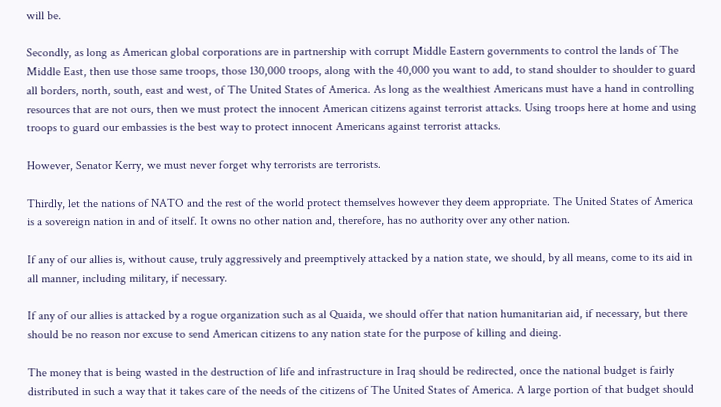will be.

Secondly, as long as American global corporations are in partnership with corrupt Middle Eastern governments to control the lands of The Middle East, then use those same troops, those 130,000 troops, along with the 40,000 you want to add, to stand shoulder to shoulder to guard all borders, north, south, east and west, of The United States of America. As long as the wealthiest Americans must have a hand in controlling resources that are not ours, then we must protect the innocent American citizens against terrorist attacks. Using troops here at home and using troops to guard our embassies is the best way to protect innocent Americans against terrorist attacks.

However, Senator Kerry, we must never forget why terrorists are terrorists.

Thirdly, let the nations of NATO and the rest of the world protect themselves however they deem appropriate. The United States of America is a sovereign nation in and of itself. It owns no other nation and, therefore, has no authority over any other nation.

If any of our allies is, without cause, truly aggressively and preemptively attacked by a nation state, we should, by all means, come to its aid in all manner, including military, if necessary.

If any of our allies is attacked by a rogue organization such as al Quaida, we should offer that nation humanitarian aid, if necessary, but there should be no reason nor excuse to send American citizens to any nation state for the purpose of killing and dieing.

The money that is being wasted in the destruction of life and infrastructure in Iraq should be redirected, once the national budget is fairly distributed in such a way that it takes care of the needs of the citizens of The United States of America. A large portion of that budget should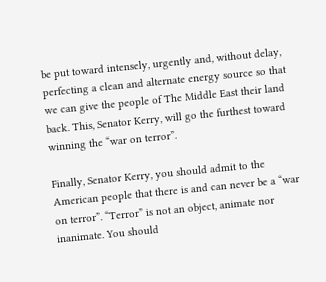be put toward intensely, urgently and, without delay, perfecting a clean and alternate energy source so that we can give the people of The Middle East their land back. This, Senator Kerry, will go the furthest toward winning the “war on terror”.

Finally, Senator Kerry, you should admit to the American people that there is and can never be a “war on terror”. “Terror” is not an object, animate nor inanimate. You should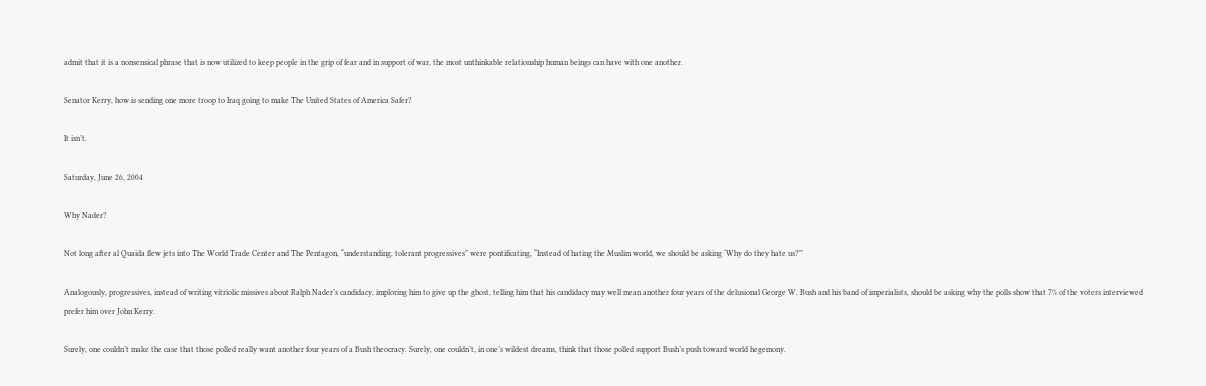admit that it is a nonsensical phrase that is now utilized to keep people in the grip of fear and in support of war, the most unthinkable relationship human beings can have with one another.

Senator Kerry, how is sending one more troop to Iraq going to make The United States of America Safer?

It isn’t.

Saturday, June 26, 2004

Why Nader?

Not long after al Quaida flew jets into The World Trade Center and The Pentagon, “understanding, tolerant progressives” were pontificating, “Instead of hating the Muslim world, we should be asking ‘Why do they hate us?’”

Analogously, progressives, instead of writing vitriolic missives about Ralph Nader’s candidacy, imploring him to give up the ghost, telling him that his candidacy may well mean another four years of the delusional George W. Bush and his band of imperialists, should be asking why the polls show that 7% of the voters interviewed prefer him over John Kerry.

Surely, one couldn’t make the case that those polled really want another four years of a Bush theocracy. Surely, one couldn’t, in one’s wildest dreams, think that those polled support Bush’s push toward world hegemony.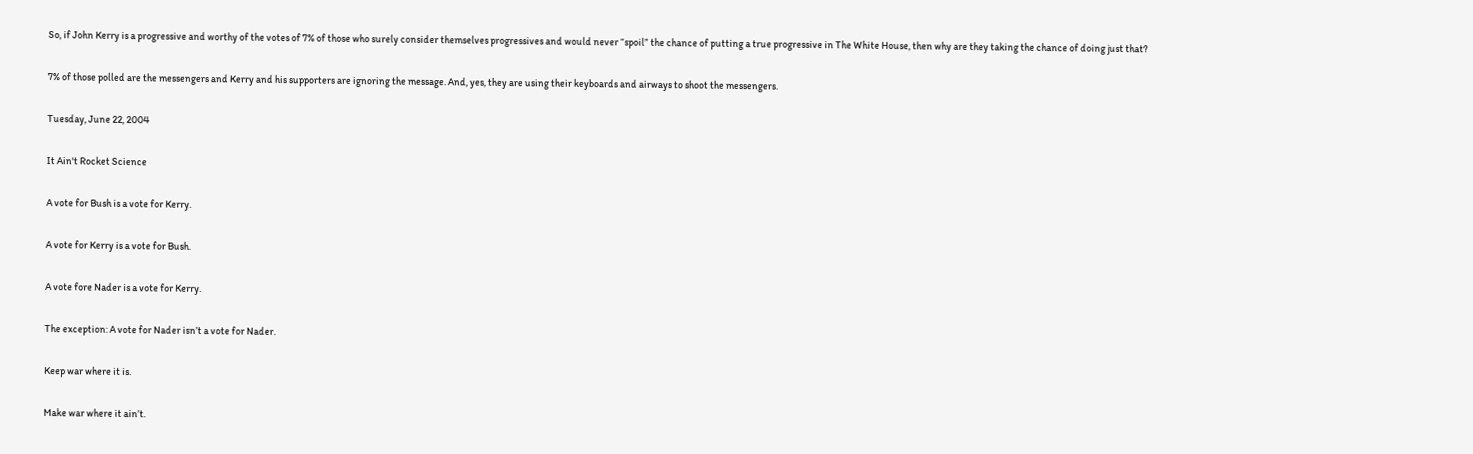So, if John Kerry is a progressive and worthy of the votes of 7% of those who surely consider themselves progressives and would never “spoil” the chance of putting a true progressive in The White House, then why are they taking the chance of doing just that?

7% of those polled are the messengers and Kerry and his supporters are ignoring the message. And, yes, they are using their keyboards and airways to shoot the messengers.

Tuesday, June 22, 2004

It Ain't Rocket Science

A vote for Bush is a vote for Kerry.

A vote for Kerry is a vote for Bush.

A vote fore Nader is a vote for Kerry.

The exception: A vote for Nader isn’t a vote for Nader.

Keep war where it is.

Make war where it ain’t.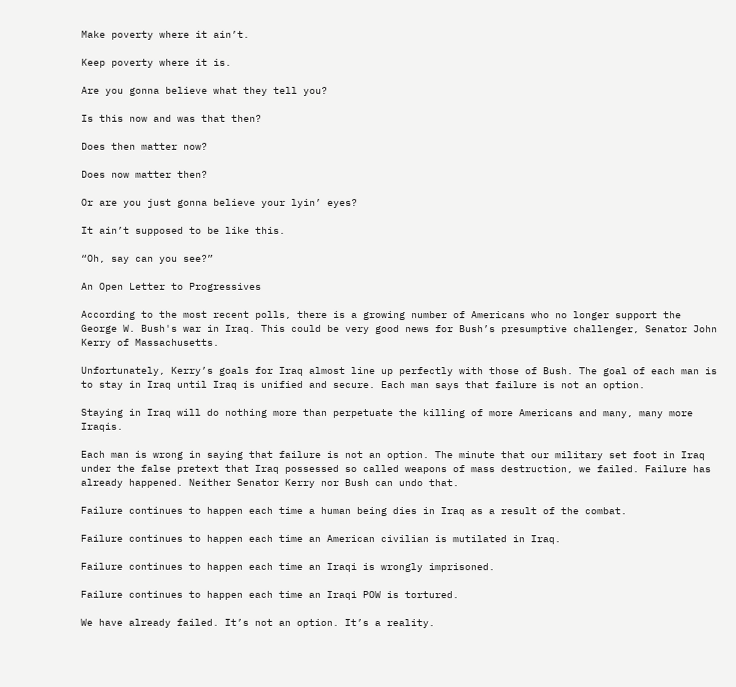Make poverty where it ain’t.

Keep poverty where it is.

Are you gonna believe what they tell you?

Is this now and was that then?

Does then matter now?

Does now matter then?

Or are you just gonna believe your lyin’ eyes?

It ain’t supposed to be like this.

“Oh, say can you see?”

An Open Letter to Progressives

According to the most recent polls, there is a growing number of Americans who no longer support the George W. Bush's war in Iraq. This could be very good news for Bush’s presumptive challenger, Senator John Kerry of Massachusetts.

Unfortunately, Kerry’s goals for Iraq almost line up perfectly with those of Bush. The goal of each man is to stay in Iraq until Iraq is unified and secure. Each man says that failure is not an option.

Staying in Iraq will do nothing more than perpetuate the killing of more Americans and many, many more Iraqis.

Each man is wrong in saying that failure is not an option. The minute that our military set foot in Iraq under the false pretext that Iraq possessed so called weapons of mass destruction, we failed. Failure has already happened. Neither Senator Kerry nor Bush can undo that.

Failure continues to happen each time a human being dies in Iraq as a result of the combat.

Failure continues to happen each time an American civilian is mutilated in Iraq.

Failure continues to happen each time an Iraqi is wrongly imprisoned.

Failure continues to happen each time an Iraqi POW is tortured.

We have already failed. It’s not an option. It’s a reality.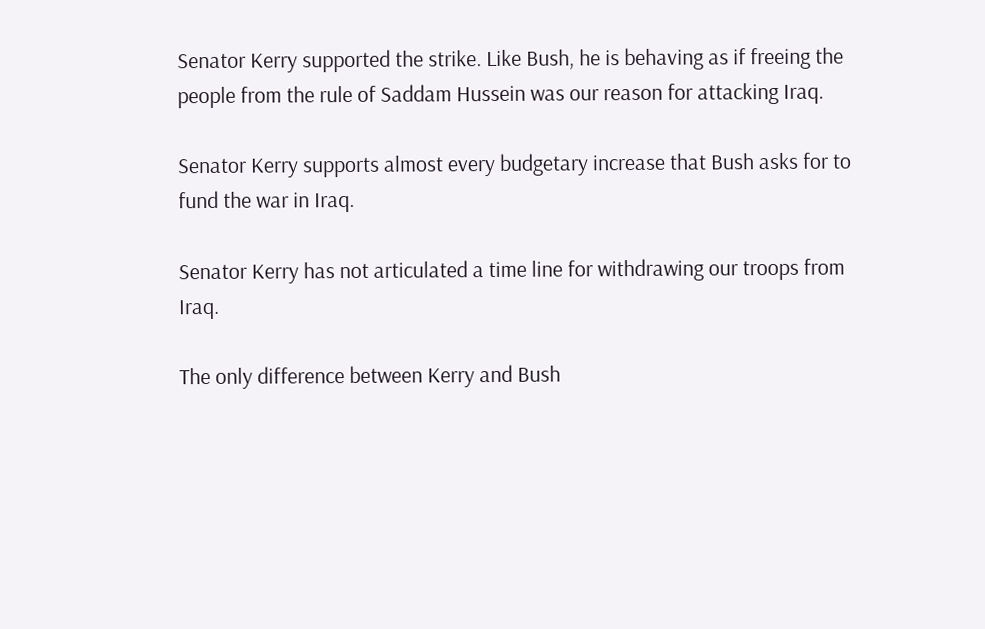Senator Kerry supported the strike. Like Bush, he is behaving as if freeing the people from the rule of Saddam Hussein was our reason for attacking Iraq.

Senator Kerry supports almost every budgetary increase that Bush asks for to fund the war in Iraq.

Senator Kerry has not articulated a time line for withdrawing our troops from Iraq.

The only difference between Kerry and Bush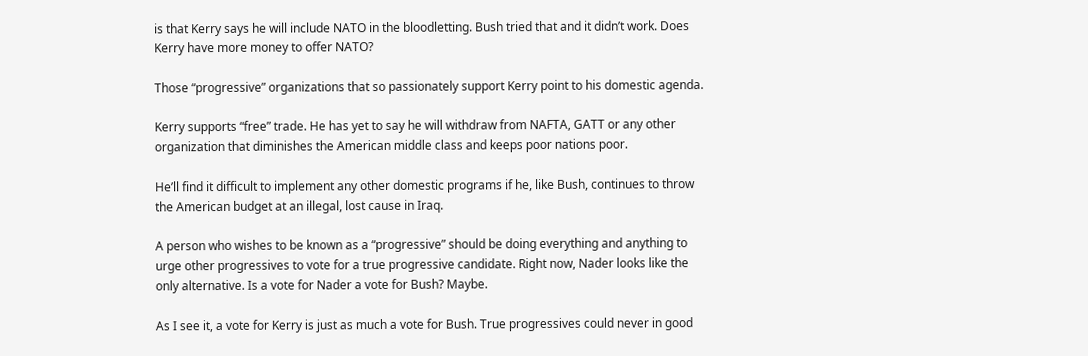is that Kerry says he will include NATO in the bloodletting. Bush tried that and it didn’t work. Does Kerry have more money to offer NATO?

Those “progressive” organizations that so passionately support Kerry point to his domestic agenda.

Kerry supports “free” trade. He has yet to say he will withdraw from NAFTA, GATT or any other organization that diminishes the American middle class and keeps poor nations poor.

He’ll find it difficult to implement any other domestic programs if he, like Bush, continues to throw the American budget at an illegal, lost cause in Iraq.

A person who wishes to be known as a “progressive” should be doing everything and anything to urge other progressives to vote for a true progressive candidate. Right now, Nader looks like the only alternative. Is a vote for Nader a vote for Bush? Maybe.

As I see it, a vote for Kerry is just as much a vote for Bush. True progressives could never in good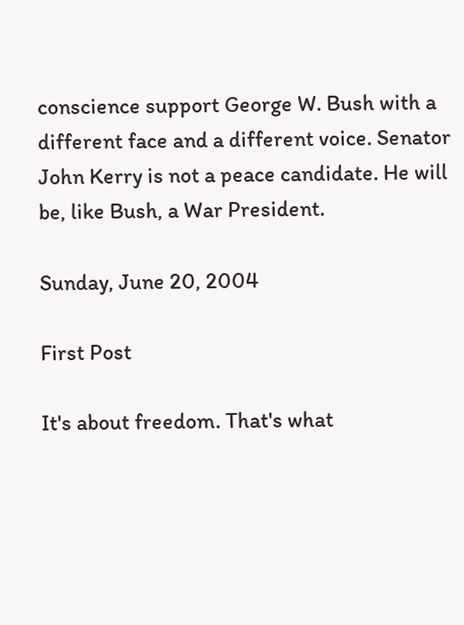conscience support George W. Bush with a different face and a different voice. Senator John Kerry is not a peace candidate. He will be, like Bush, a War President.

Sunday, June 20, 2004

First Post

It's about freedom. That's what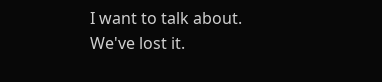I want to talk about. We've lost it.